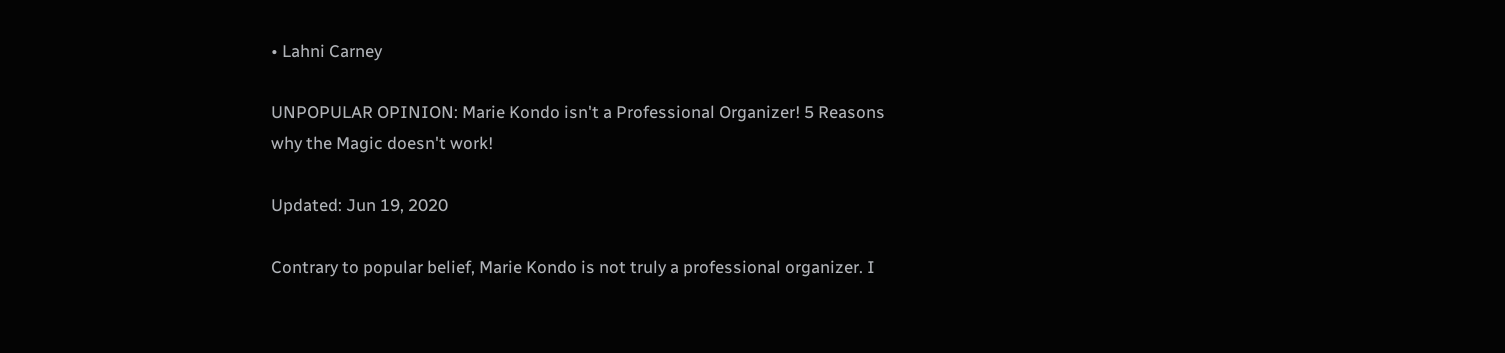• Lahni Carney

UNPOPULAR OPINION: Marie Kondo isn't a Professional Organizer! 5 Reasons why the Magic doesn't work!

Updated: Jun 19, 2020

Contrary to popular belief, Marie Kondo is not truly a professional organizer. I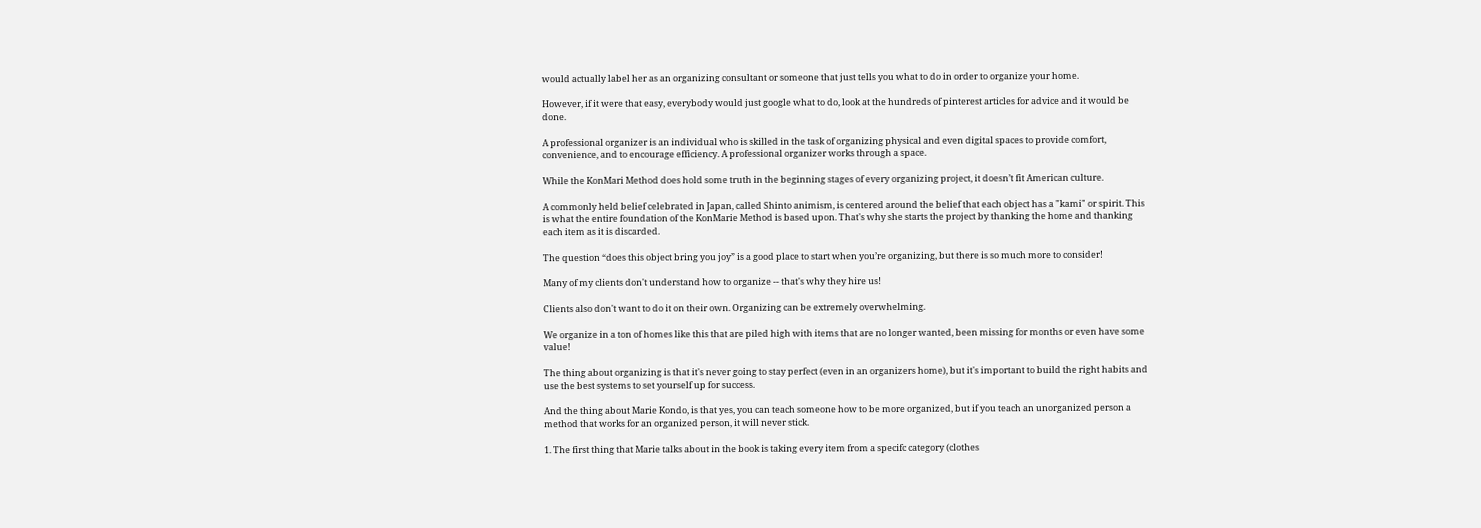would actually label her as an organizing consultant or someone that just tells you what to do in order to organize your home.

However, if it were that easy, everybody would just google what to do, look at the hundreds of pinterest articles for advice and it would be done.

A professional organizer is an individual who is skilled in the task of organizing physical and even digital spaces to provide comfort, convenience, and to encourage efficiency. A professional organizer works through a space.

While the KonMari Method does hold some truth in the beginning stages of every organizing project, it doesn’t fit American culture.

A commonly held belief celebrated in Japan, called Shinto animism, is centered around the belief that each object has a "kami" or spirit. This is what the entire foundation of the KonMarie Method is based upon. That's why she starts the project by thanking the home and thanking each item as it is discarded.

The question “does this object bring you joy” is a good place to start when you’re organizing, but there is so much more to consider!

Many of my clients don't understand how to organize -- that's why they hire us!

Clients also don't want to do it on their own. Organizing can be extremely overwhelming.

We organize in a ton of homes like this that are piled high with items that are no longer wanted, been missing for months or even have some value!

The thing about organizing is that it's never going to stay perfect (even in an organizers home), but it's important to build the right habits and use the best systems to set yourself up for success.

And the thing about Marie Kondo, is that yes, you can teach someone how to be more organized, but if you teach an unorganized person a method that works for an organized person, it will never stick.

1. The first thing that Marie talks about in the book is taking every item from a specifc category (clothes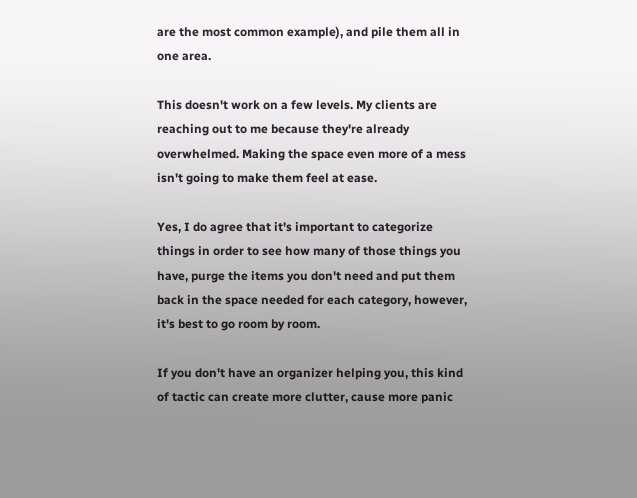are the most common example), and pile them all in one area.

This doesn't work on a few levels. My clients are reaching out to me because they're already overwhelmed. Making the space even more of a mess isn't going to make them feel at ease.

Yes, I do agree that it's important to categorize things in order to see how many of those things you have, purge the items you don't need and put them back in the space needed for each category, however, it's best to go room by room.

If you don't have an organizer helping you, this kind of tactic can create more clutter, cause more panic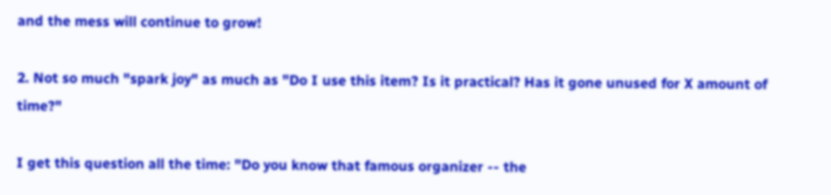and the mess will continue to grow!

2. Not so much "spark joy" as much as "Do I use this item? Is it practical? Has it gone unused for X amount of time?"

I get this question all the time: "Do you know that famous organizer -- the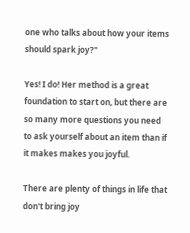one who talks about how your items should spark joy?"

Yes! I do! Her method is a great foundation to start on, but there are so many more questions you need to ask yourself about an item than if it makes makes you joyful.

There are plenty of things in life that don't bring joy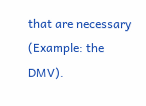that are necessary (Example: the DMV).